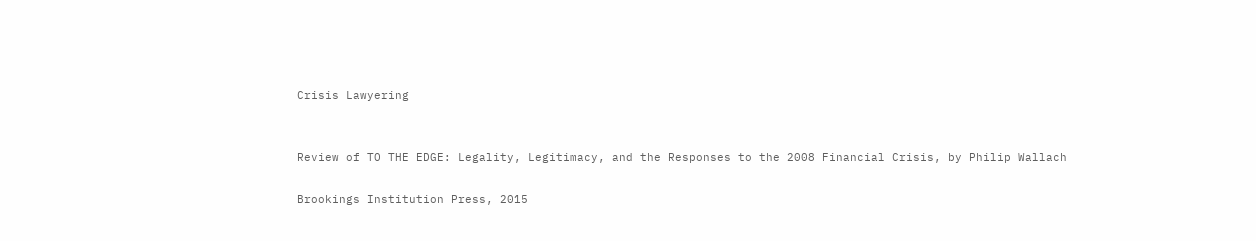Crisis Lawyering


Review of TO THE EDGE: Legality, Legitimacy, and the Responses to the 2008 Financial Crisis, by Philip Wallach

Brookings Institution Press, 2015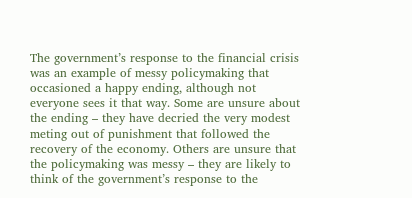The government’s response to the financial crisis was an example of messy policymaking that occasioned a happy ending, although not everyone sees it that way. Some are unsure about the ending – they have decried the very modest meting out of punishment that followed the recovery of the economy. Others are unsure that the policymaking was messy – they are likely to think of the government’s response to the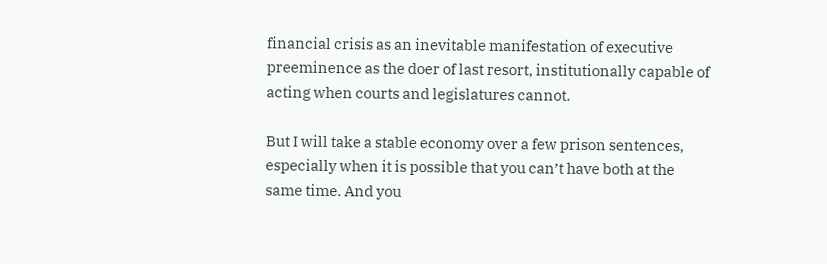financial crisis as an inevitable manifestation of executive preeminence as the doer of last resort, institutionally capable of acting when courts and legislatures cannot.

But I will take a stable economy over a few prison sentences, especially when it is possible that you can’t have both at the same time. And you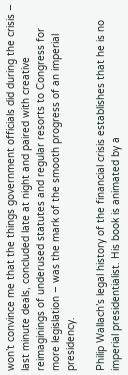won’t convince me that the things government officials did during the crisis – last minute deals, concluded late at night and paired with creative reimaginings of underused statutes and regular resorts to Congress for more legislation – was the mark of the smooth progress of an imperial presidency.

Philip Wallach’s legal history of the financial crisis establishes that he is no imperial presidentialist. His book is animated by a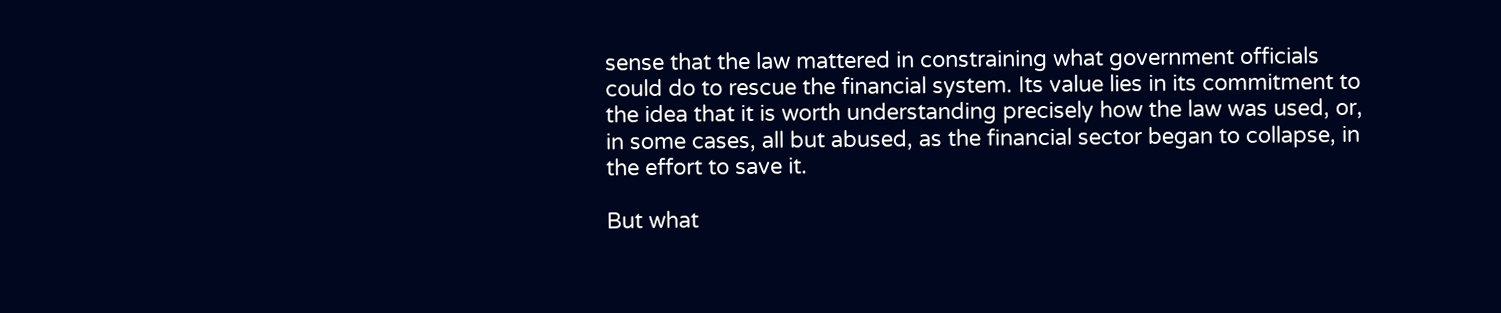sense that the law mattered in constraining what government officials could do to rescue the financial system. Its value lies in its commitment to the idea that it is worth understanding precisely how the law was used, or, in some cases, all but abused, as the financial sector began to collapse, in the effort to save it.

But what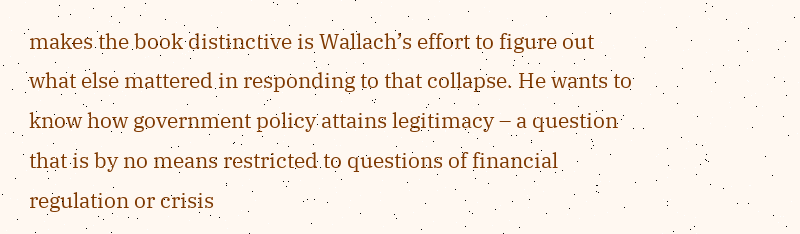makes the book distinctive is Wallach’s effort to figure out what else mattered in responding to that collapse. He wants to know how government policy attains legitimacy – a question that is by no means restricted to questions of financial regulation or crisis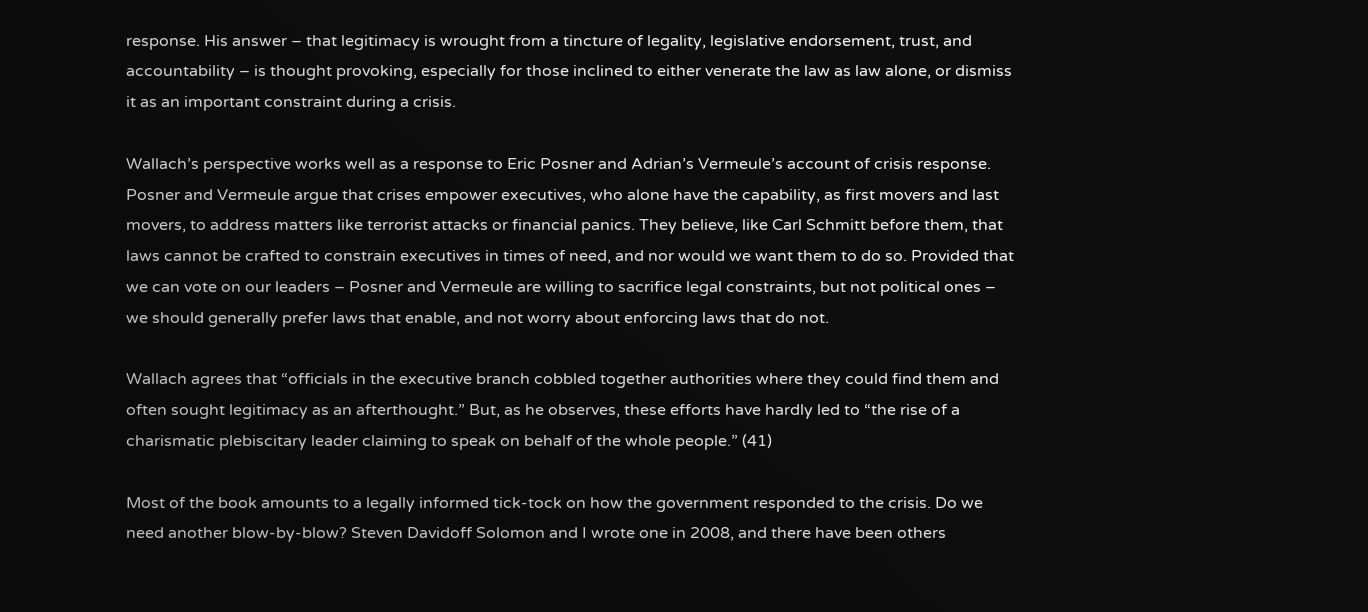response. His answer – that legitimacy is wrought from a tincture of legality, legislative endorsement, trust, and accountability – is thought provoking, especially for those inclined to either venerate the law as law alone, or dismiss it as an important constraint during a crisis.

Wallach’s perspective works well as a response to Eric Posner and Adrian’s Vermeule’s account of crisis response. Posner and Vermeule argue that crises empower executives, who alone have the capability, as first movers and last movers, to address matters like terrorist attacks or financial panics. They believe, like Carl Schmitt before them, that laws cannot be crafted to constrain executives in times of need, and nor would we want them to do so. Provided that we can vote on our leaders – Posner and Vermeule are willing to sacrifice legal constraints, but not political ones – we should generally prefer laws that enable, and not worry about enforcing laws that do not.

Wallach agrees that “officials in the executive branch cobbled together authorities where they could find them and often sought legitimacy as an afterthought.” But, as he observes, these efforts have hardly led to “the rise of a charismatic plebiscitary leader claiming to speak on behalf of the whole people.” (41)

Most of the book amounts to a legally informed tick-tock on how the government responded to the crisis. Do we need another blow-by-blow? Steven Davidoff Solomon and I wrote one in 2008, and there have been others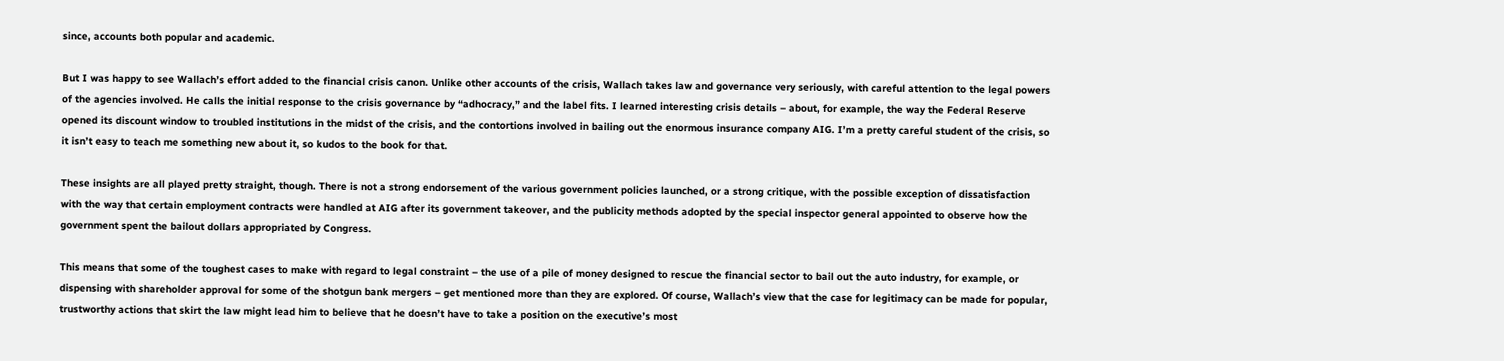since, accounts both popular and academic.

But I was happy to see Wallach’s effort added to the financial crisis canon. Unlike other accounts of the crisis, Wallach takes law and governance very seriously, with careful attention to the legal powers of the agencies involved. He calls the initial response to the crisis governance by “adhocracy,” and the label fits. I learned interesting crisis details – about, for example, the way the Federal Reserve opened its discount window to troubled institutions in the midst of the crisis, and the contortions involved in bailing out the enormous insurance company AIG. I’m a pretty careful student of the crisis, so it isn’t easy to teach me something new about it, so kudos to the book for that.

These insights are all played pretty straight, though. There is not a strong endorsement of the various government policies launched, or a strong critique, with the possible exception of dissatisfaction with the way that certain employment contracts were handled at AIG after its government takeover, and the publicity methods adopted by the special inspector general appointed to observe how the government spent the bailout dollars appropriated by Congress.

This means that some of the toughest cases to make with regard to legal constraint – the use of a pile of money designed to rescue the financial sector to bail out the auto industry, for example, or dispensing with shareholder approval for some of the shotgun bank mergers – get mentioned more than they are explored. Of course, Wallach’s view that the case for legitimacy can be made for popular, trustworthy actions that skirt the law might lead him to believe that he doesn’t have to take a position on the executive’s most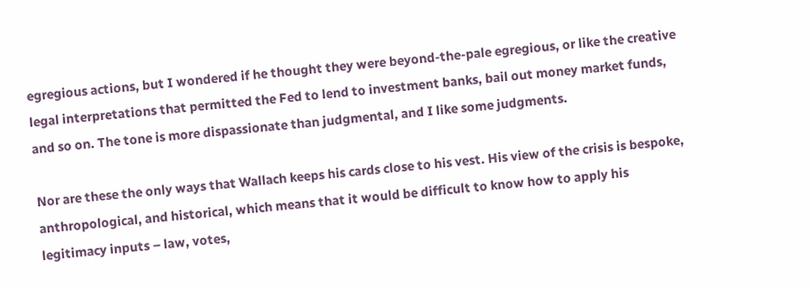egregious actions, but I wondered if he thought they were beyond-the-pale egregious, or like the creative legal interpretations that permitted the Fed to lend to investment banks, bail out money market funds, and so on. The tone is more dispassionate than judgmental, and I like some judgments.

Nor are these the only ways that Wallach keeps his cards close to his vest. His view of the crisis is bespoke, anthropological, and historical, which means that it would be difficult to know how to apply his legitimacy inputs – law, votes,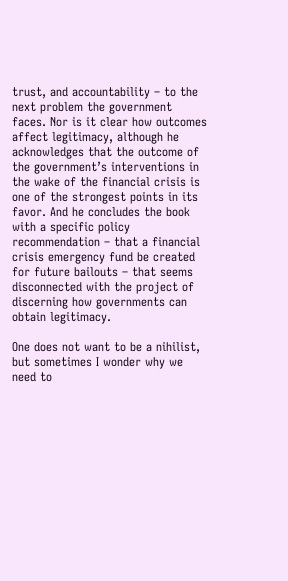trust, and accountability – to the next problem the government faces. Nor is it clear how outcomes affect legitimacy, although he acknowledges that the outcome of the government’s interventions in the wake of the financial crisis is one of the strongest points in its favor. And he concludes the book with a specific policy recommendation – that a financial crisis emergency fund be created for future bailouts – that seems disconnected with the project of discerning how governments can obtain legitimacy.

One does not want to be a nihilist, but sometimes I wonder why we need to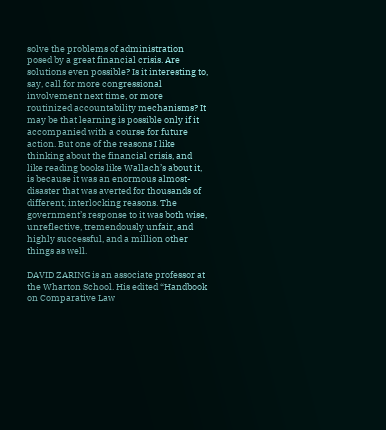solve the problems of administration posed by a great financial crisis. Are solutions even possible? Is it interesting to, say, call for more congressional involvement next time, or more routinized accountability mechanisms? It may be that learning is possible only if it accompanied with a course for future action. But one of the reasons I like thinking about the financial crisis, and like reading books like Wallach’s about it, is because it was an enormous almost-disaster that was averted for thousands of different, interlocking reasons. The government’s response to it was both wise, unreflective, tremendously unfair, and highly successful, and a million other things as well.

DAVID ZARING is an associate professor at the Wharton School. His edited “Handbook on Comparative Law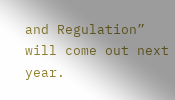and Regulation” will come out next year.